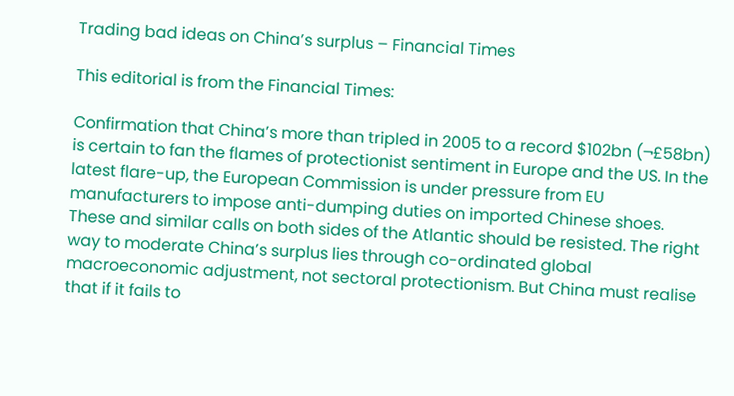Trading bad ideas on China’s surplus – Financial Times

This editorial is from the Financial Times:

Confirmation that China’s more than tripled in 2005 to a record $102bn (¬£58bn) is certain to fan the flames of protectionist sentiment in Europe and the US. In the latest flare-up, the European Commission is under pressure from EU manufacturers to impose anti-dumping duties on imported Chinese shoes. These and similar calls on both sides of the Atlantic should be resisted. The right way to moderate China’s surplus lies through co-ordinated global macroeconomic adjustment, not sectoral protectionism. But China must realise that if it fails to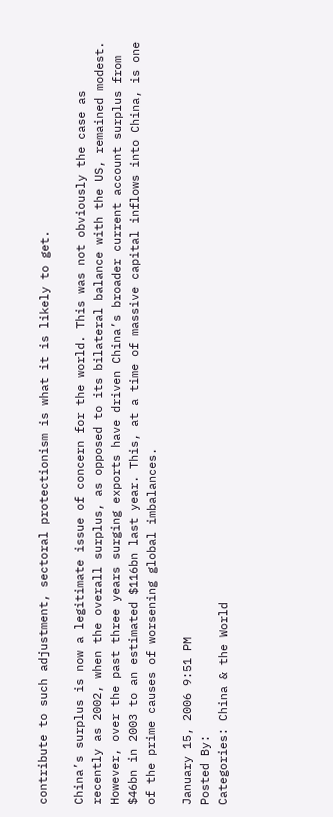contribute to such adjustment, sectoral protectionism is what it is likely to get.

China’s surplus is now a legitimate issue of concern for the world. This was not obviously the case as recently as 2002, when the overall surplus, as opposed to its bilateral balance with the US, remained modest. However, over the past three years surging exports have driven China’s broader current account surplus from $46bn in 2003 to an estimated $116bn last year. This, at a time of massive capital inflows into China, is one of the prime causes of worsening global imbalances.

January 15, 2006 9:51 PM
Posted By:
Categories: China & the World